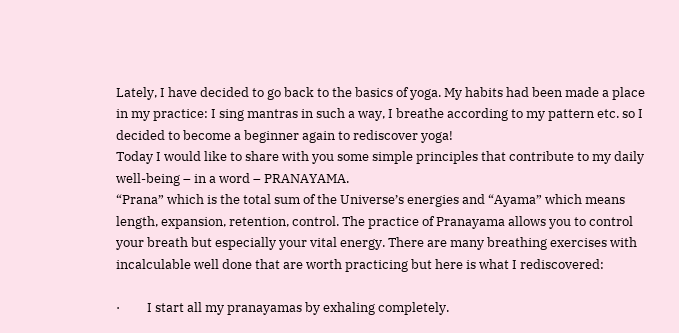Lately, I have decided to go back to the basics of yoga. My habits had been made a place in my practice: I sing mantras in such a way, I breathe according to my pattern etc. so I decided to become a beginner again to rediscover yoga!
Today I would like to share with you some simple principles that contribute to my daily well-being – in a word – PRANAYAMA.
“Prana” which is the total sum of the Universe’s energies and “Ayama” which means length, expansion, retention, control. The practice of Pranayama allows you to control your breath but especially your vital energy. There are many breathing exercises with incalculable well done that are worth practicing but here is what I rediscovered:

·         I start all my pranayamas by exhaling completely.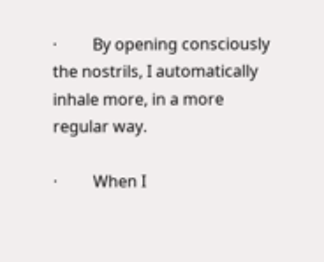·         By opening consciously the nostrils, I automatically inhale more, in a more regular way.

·         When I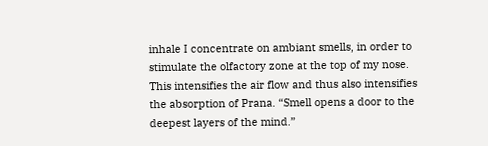inhale I concentrate on ambiant smells, in order to stimulate the olfactory zone at the top of my nose. This intensifies the air flow and thus also intensifies the absorption of Prana. “Smell opens a door to the deepest layers of the mind.”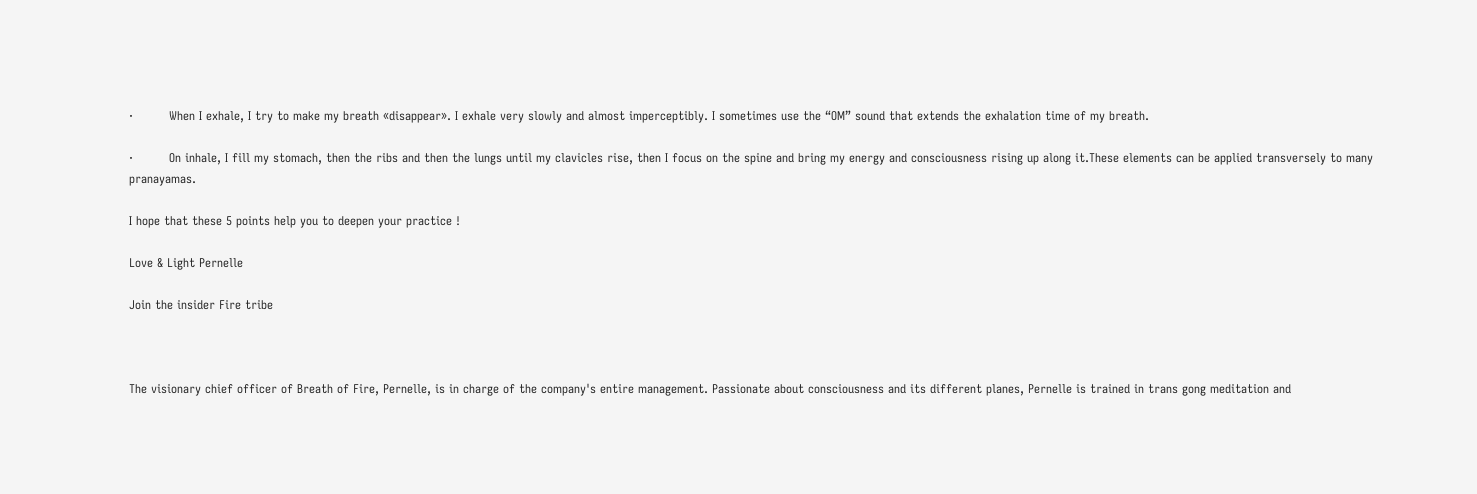·         When I exhale, I try to make my breath «disappear». I exhale very slowly and almost imperceptibly. I sometimes use the “OM” sound that extends the exhalation time of my breath.

·         On inhale, I fill my stomach, then the ribs and then the lungs until my clavicles rise, then I focus on the spine and bring my energy and consciousness rising up along it.These elements can be applied transversely to many pranayamas.

I hope that these 5 points help you to deepen your practice !

Love & Light Pernelle

Join the insider Fire tribe



The visionary chief officer of Breath of Fire, Pernelle, is in charge of the company's entire management. Passionate about consciousness and its different planes, Pernelle is trained in trans gong meditation and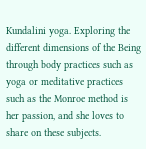Kundalini yoga. Exploring the different dimensions of the Being through body practices such as yoga or meditative practices such as the Monroe method is her passion, and she loves to share on these subjects.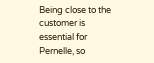Being close to the customer is essential for Pernelle, so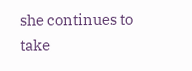she continues to take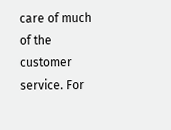care of much of the customer service. For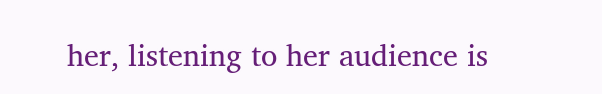her, listening to her audience is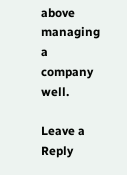above managing a company well.

Leave a Reply